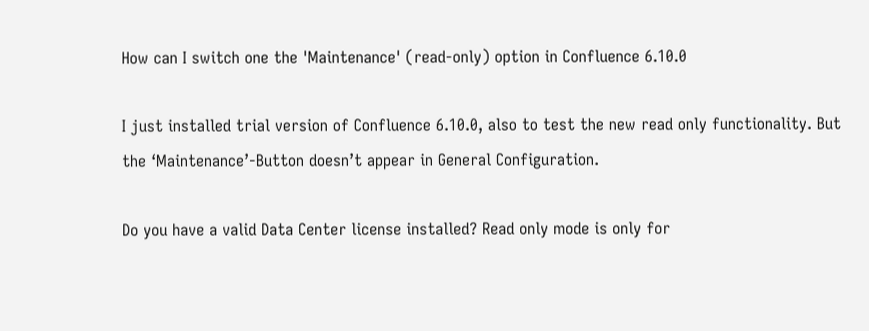How can I switch one the 'Maintenance' (read-only) option in Confluence 6.10.0

I just installed trial version of Confluence 6.10.0, also to test the new read only functionality. But the ‘Maintenance’-Button doesn’t appear in General Configuration.

Do you have a valid Data Center license installed? Read only mode is only for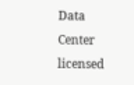Data Center licensed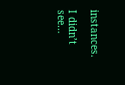instances.

I didn’t see…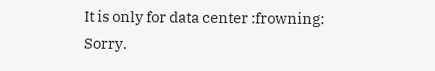It is only for data center :frowning: Sorry.